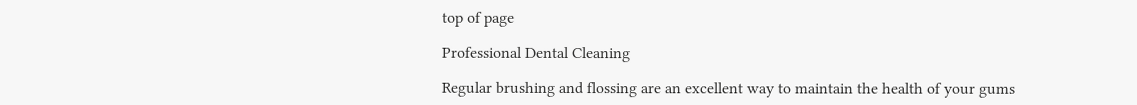top of page

Professional Dental Cleaning

Regular brushing and flossing are an excellent way to maintain the health of your gums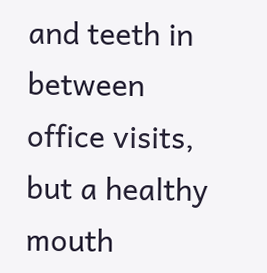and teeth in between office visits, but a healthy mouth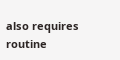also requires routine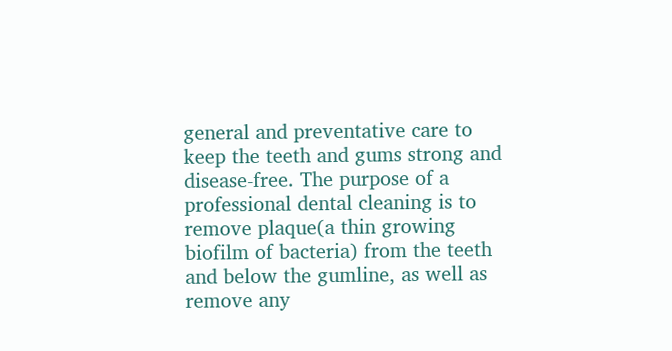general and preventative care to keep the teeth and gums strong and disease-free. The purpose of a professional dental cleaning is to remove plaque(a thin growing biofilm of bacteria) from the teeth and below the gumline, as well as remove any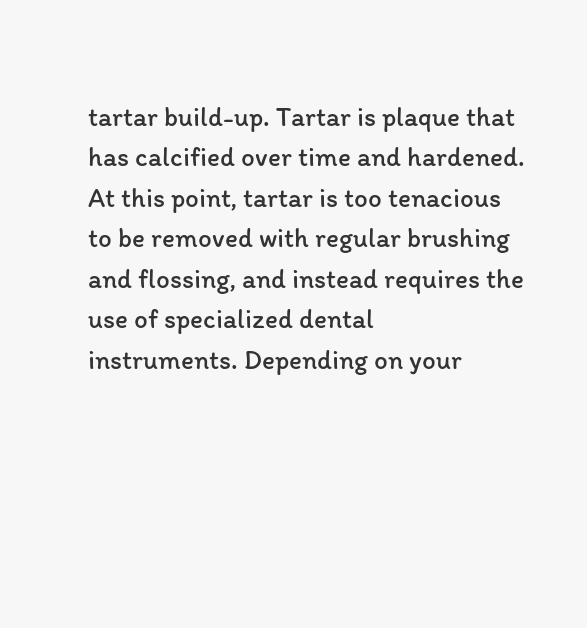tartar build-up. Tartar is plaque that has calcified over time and hardened. At this point, tartar is too tenacious to be removed with regular brushing and flossing, and instead requires the use of specialized dental instruments. Depending on your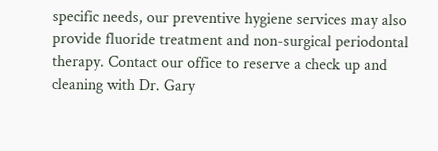specific needs, our preventive hygiene services may also provide fluoride treatment and non-surgical periodontal therapy. Contact our office to reserve a check up and cleaning with Dr. Gary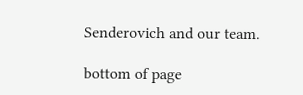Senderovich and our team.

bottom of page